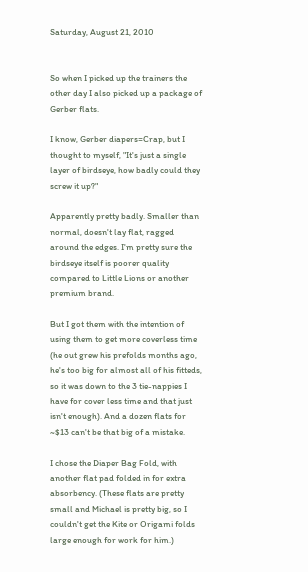Saturday, August 21, 2010


So when I picked up the trainers the other day I also picked up a package of Gerber flats.

I know, Gerber diapers=Crap, but I thought to myself, "It's just a single layer of birdseye, how badly could they screw it up?"

Apparently pretty badly. Smaller than normal, doesn't lay flat, ragged around the edges. I'm pretty sure the birdseye itself is poorer quality compared to Little Lions or another premium brand.

But I got them with the intention of using them to get more coverless time (he out grew his prefolds months ago, he's too big for almost all of his fitteds, so it was down to the 3 tie-nappies I have for cover less time and that just isn't enough). And a dozen flats for ~$13 can't be that big of a mistake.

I chose the Diaper Bag Fold, with another flat pad folded in for extra absorbency. (These flats are pretty small and Michael is pretty big, so I couldn't get the Kite or Origami folds large enough for work for him.)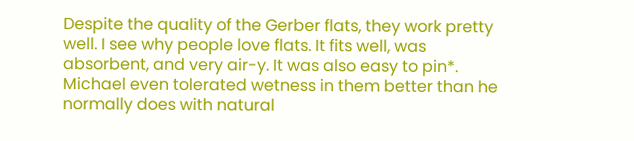Despite the quality of the Gerber flats, they work pretty well. I see why people love flats. It fits well, was absorbent, and very air-y. It was also easy to pin*. Michael even tolerated wetness in them better than he normally does with natural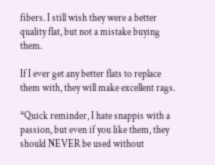fibers. I still wish they were a better quality flat, but not a mistake buying them.

If I ever get any better flats to replace them with, they will make excellent rags.

*Quick reminder, I hate snappis with a passion, but even if you like them, they should NEVER be used without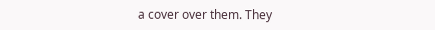a cover over them. They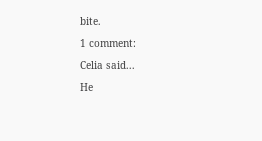bite.

1 comment:

Celia said...

He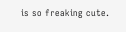is so freaking cute.